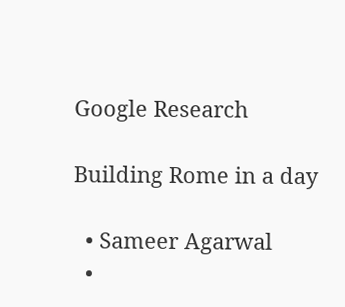Google Research

Building Rome in a day

  • Sameer Agarwal
  •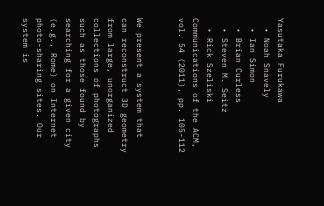Yasutaka Furukawa
  • Noah Snavely
  • Ian Simon
  • Brian Curless
  • Steven M. Seitz
  • Rick Szeliski
Communications of the ACM, vol. 54 (2011), pp. 105-112


We present a system that can reconstruct 3D geometry from large, unorganized collections of photographs such as those found by searching for a given city (e.g., Rome) on Internet photo-sharing sites. Our system is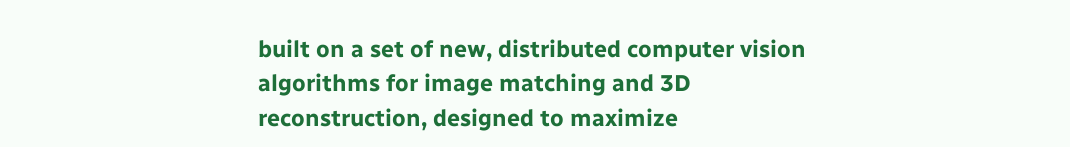built on a set of new, distributed computer vision algorithms for image matching and 3D reconstruction, designed to maximize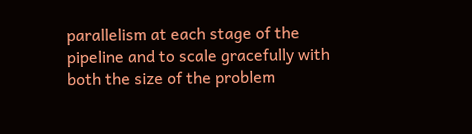parallelism at each stage of the pipeline and to scale gracefully with both the size of the problem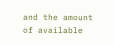and the amount of available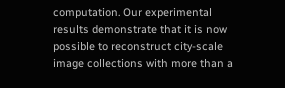computation. Our experimental results demonstrate that it is now possible to reconstruct city-scale image collections with more than a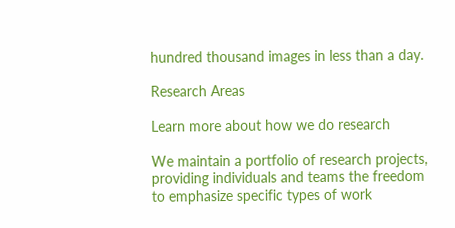hundred thousand images in less than a day.

Research Areas

Learn more about how we do research

We maintain a portfolio of research projects, providing individuals and teams the freedom to emphasize specific types of work